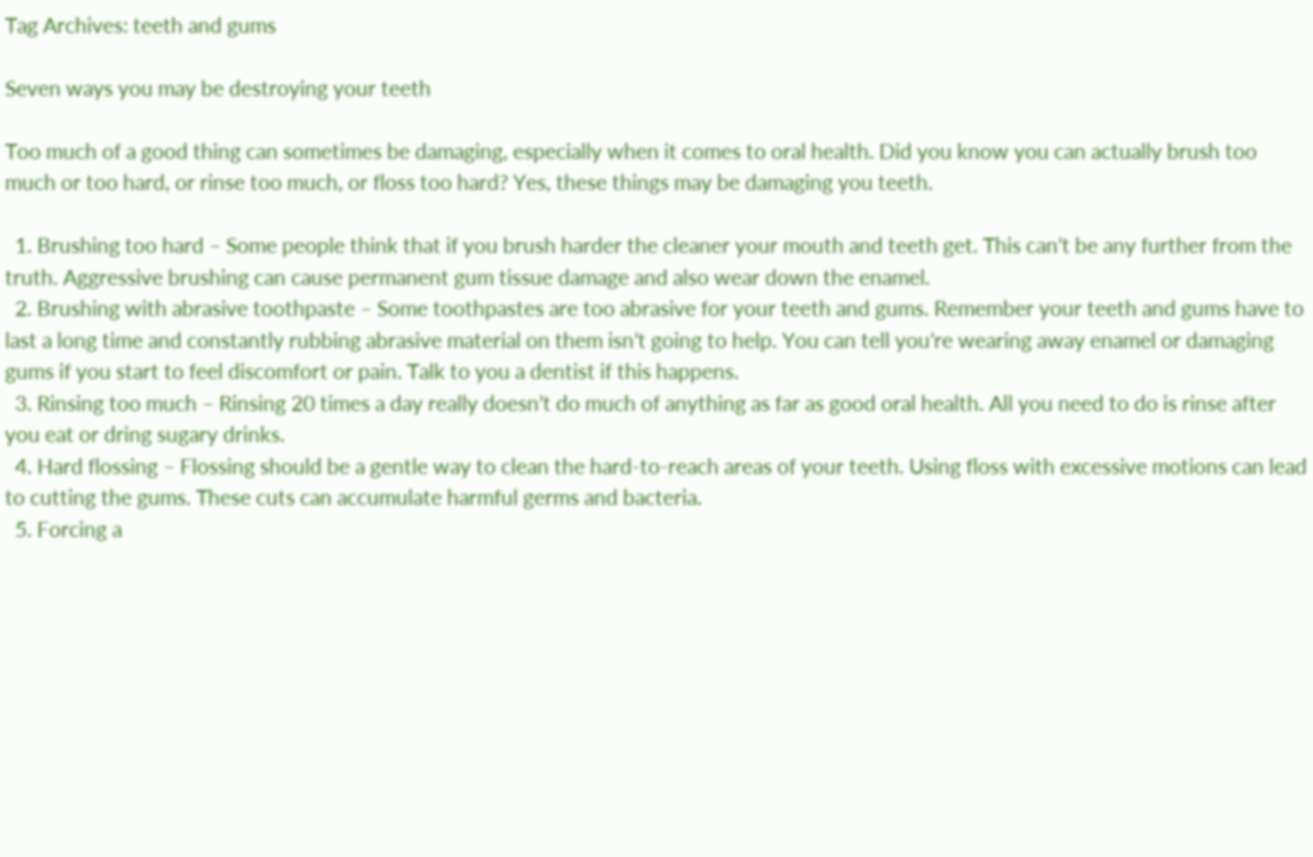Tag Archives: teeth and gums

Seven ways you may be destroying your teeth

Too much of a good thing can sometimes be damaging, especially when it comes to oral health. Did you know you can actually brush too much or too hard, or rinse too much, or floss too hard? Yes, these things may be damaging you teeth.

  1. Brushing too hard – Some people think that if you brush harder the cleaner your mouth and teeth get. This can’t be any further from the truth. Aggressive brushing can cause permanent gum tissue damage and also wear down the enamel.
  2. Brushing with abrasive toothpaste – Some toothpastes are too abrasive for your teeth and gums. Remember your teeth and gums have to last a long time and constantly rubbing abrasive material on them isn’t going to help. You can tell you’re wearing away enamel or damaging gums if you start to feel discomfort or pain. Talk to you a dentist if this happens.
  3. Rinsing too much – Rinsing 20 times a day really doesn’t do much of anything as far as good oral health. All you need to do is rinse after you eat or dring sugary drinks.
  4. Hard flossing – Flossing should be a gentle way to clean the hard-to-reach areas of your teeth. Using floss with excessive motions can lead to cutting the gums. These cuts can accumulate harmful germs and bacteria.
  5. Forcing a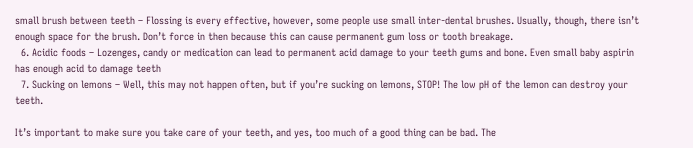small brush between teeth – Flossing is every effective, however, some people use small inter-dental brushes. Usually, though, there isn’t enough space for the brush. Don’t force in then because this can cause permanent gum loss or tooth breakage.
  6. Acidic foods – Lozenges, candy or medication can lead to permanent acid damage to your teeth gums and bone. Even small baby aspirin has enough acid to damage teeth
  7. Sucking on lemons – Well, this may not happen often, but if you’re sucking on lemons, STOP! The low pH of the lemon can destroy your teeth.

It’s important to make sure you take care of your teeth, and yes, too much of a good thing can be bad. The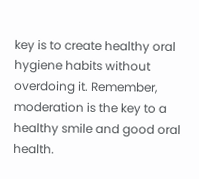key is to create healthy oral hygiene habits without overdoing it. Remember, moderation is the key to a healthy smile and good oral health.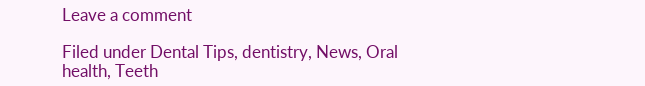Leave a comment

Filed under Dental Tips, dentistry, News, Oral health, Teeth